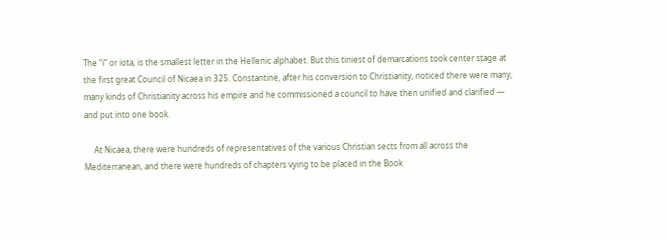The “i” or iota, is the smallest letter in the Hellenic alphabet. But this tiniest of demarcations took center stage at the first great Council of Nicaea in 325. Constantine, after his conversion to Christianity, noticed there were many, many kinds of Christianity across his empire and he commissioned a council to have then unified and clarified — and put into one book.

     At Nicaea, there were hundreds of representatives of the various Christian sects from all across the Mediterranean, and there were hundreds of chapters vying to be placed in the Book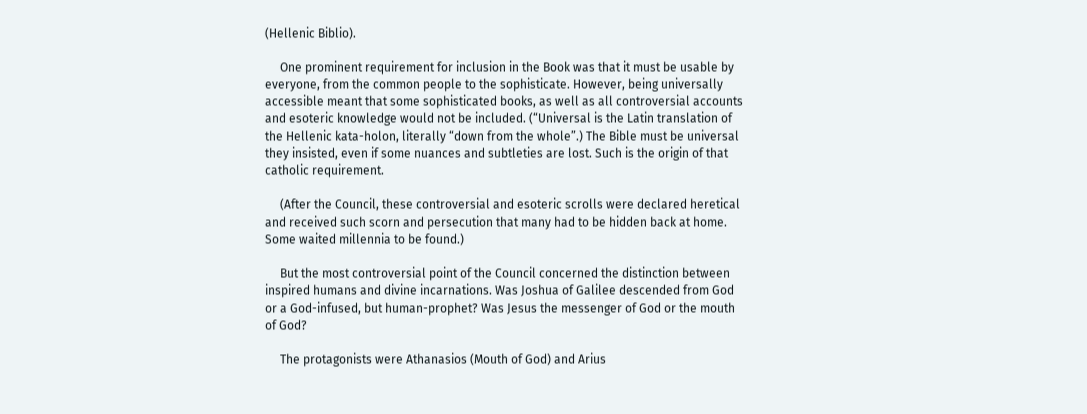(Hellenic Biblio).

     One prominent requirement for inclusion in the Book was that it must be usable by everyone, from the common people to the sophisticate. However, being universally accessible meant that some sophisticated books, as well as all controversial accounts and esoteric knowledge would not be included. (“Universal is the Latin translation of the Hellenic kata-holon, literally “down from the whole”.) The Bible must be universal they insisted, even if some nuances and subtleties are lost. Such is the origin of that catholic requirement.

     (After the Council, these controversial and esoteric scrolls were declared heretical and received such scorn and persecution that many had to be hidden back at home. Some waited millennia to be found.)

     But the most controversial point of the Council concerned the distinction between inspired humans and divine incarnations. Was Joshua of Galilee descended from God or a God-infused, but human-prophet? Was Jesus the messenger of God or the mouth of God?

     The protagonists were Athanasios (Mouth of God) and Arius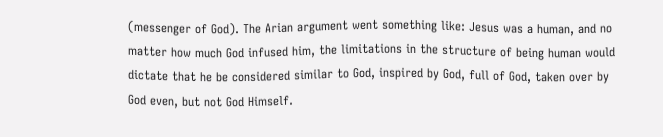(messenger of God). The Arian argument went something like: Jesus was a human, and no matter how much God infused him, the limitations in the structure of being human would dictate that he be considered similar to God, inspired by God, full of God, taken over by God even, but not God Himself.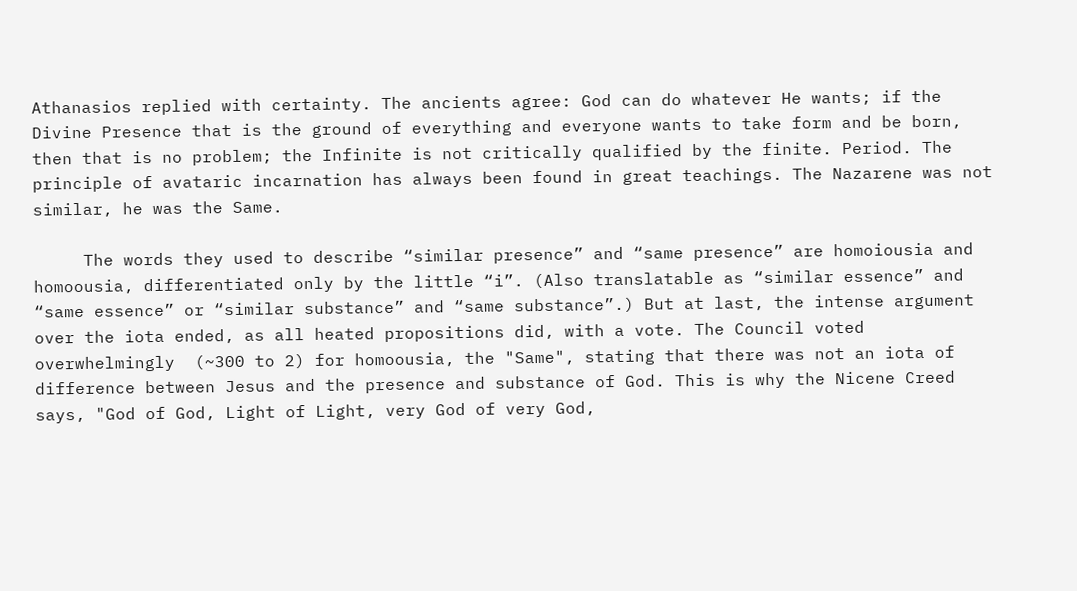Athanasios replied with certainty. The ancients agree: God can do whatever He wants; if the Divine Presence that is the ground of everything and everyone wants to take form and be born, then that is no problem; the Infinite is not critically qualified by the finite. Period. The principle of avataric incarnation has always been found in great teachings. The Nazarene was not similar, he was the Same.

     The words they used to describe “similar presence” and “same presence” are homoiousia and homoousia, differentiated only by the little “i”. (Also translatable as “similar essence” and “same essence” or “similar substance” and “same substance”.) But at last, the intense argument over the iota ended, as all heated propositions did, with a vote. The Council voted overwhelmingly  (~300 to 2) for homoousia, the "Same", stating that there was not an iota of difference between Jesus and the presence and substance of God. This is why the Nicene Creed says, "God of God, Light of Light, very God of very God,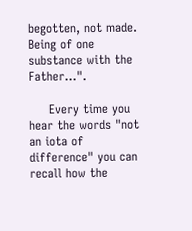begotten, not made. Being of one substance with the Father...".

     Every time you hear the words "not an iota of difference" you can recall how the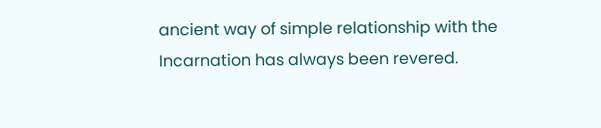ancient way of simple relationship with the Incarnation has always been revered.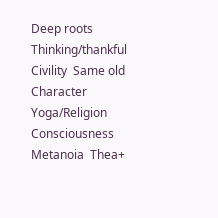Deep roots  Thinking/thankful  Civility  Same old   Character  Yoga/Religion Consciousness Metanoia  Thea+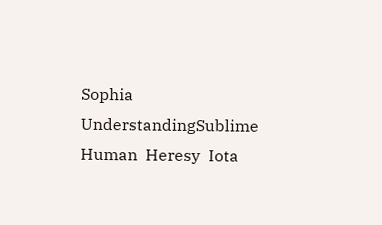Sophia   UnderstandingSublime  Human  Heresy  Iota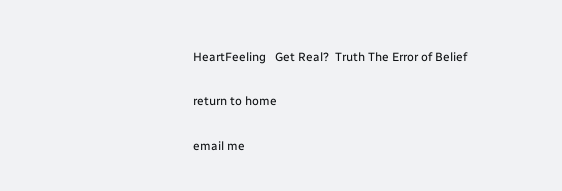HeartFeeling   Get Real?  Truth The Error of Belief

return to home

email me